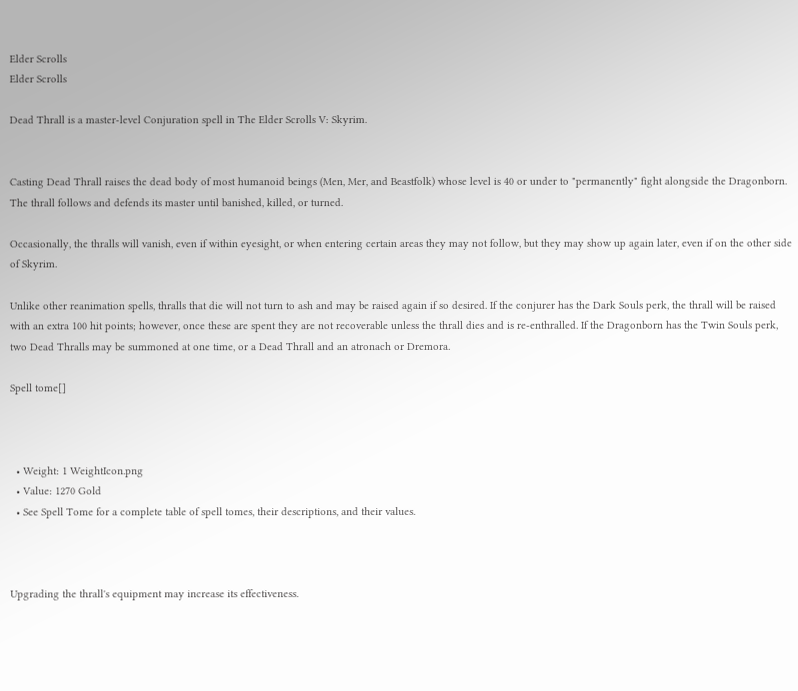Elder Scrolls
Elder Scrolls

Dead Thrall is a master-level Conjuration spell in The Elder Scrolls V: Skyrim.


Casting Dead Thrall raises the dead body of most humanoid beings (Men, Mer, and Beastfolk) whose level is 40 or under to "permanently" fight alongside the Dragonborn. The thrall follows and defends its master until banished, killed, or turned.

Occasionally, the thralls will vanish, even if within eyesight, or when entering certain areas they may not follow, but they may show up again later, even if on the other side of Skyrim.

Unlike other reanimation spells, thralls that die will not turn to ash and may be raised again if so desired. If the conjurer has the Dark Souls perk, the thrall will be raised with an extra 100 hit points; however, once these are spent they are not recoverable unless the thrall dies and is re-enthralled. If the Dragonborn has the Twin Souls perk, two Dead Thralls may be summoned at one time, or a Dead Thrall and an atronach or Dremora.

Spell tome[]



  • Weight: 1 WeightIcon.png
  • Value: 1270 Gold
  • See Spell Tome for a complete table of spell tomes, their descriptions, and their values.



Upgrading the thrall's equipment may increase its effectiveness.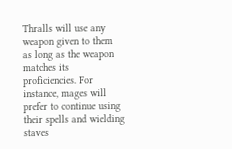Thralls will use any weapon given to them as long as the weapon matches its proficiencies. For instance, mages will prefer to continue using their spells and wielding staves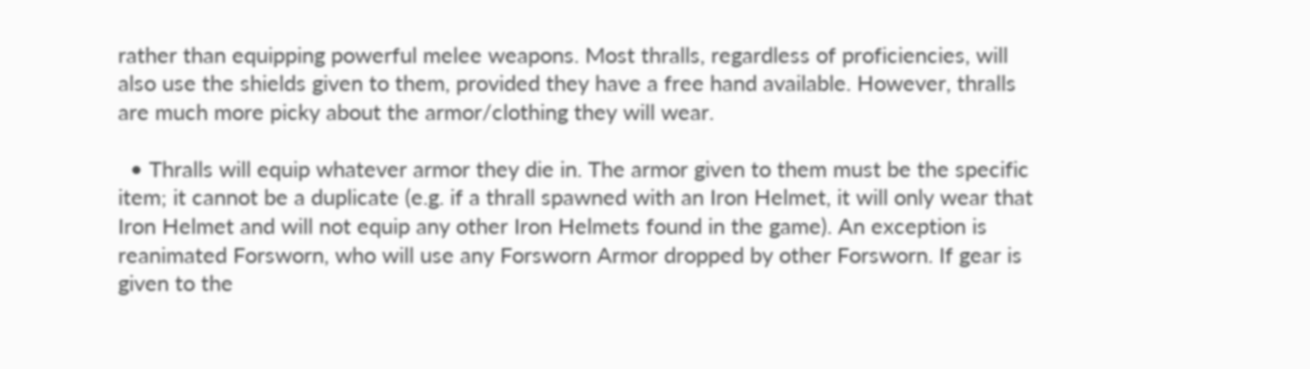rather than equipping powerful melee weapons. Most thralls, regardless of proficiencies, will also use the shields given to them, provided they have a free hand available. However, thralls are much more picky about the armor/clothing they will wear.

  • Thralls will equip whatever armor they die in. The armor given to them must be the specific item; it cannot be a duplicate (e.g. if a thrall spawned with an Iron Helmet, it will only wear that Iron Helmet and will not equip any other Iron Helmets found in the game). An exception is reanimated Forsworn, who will use any Forsworn Armor dropped by other Forsworn. If gear is given to the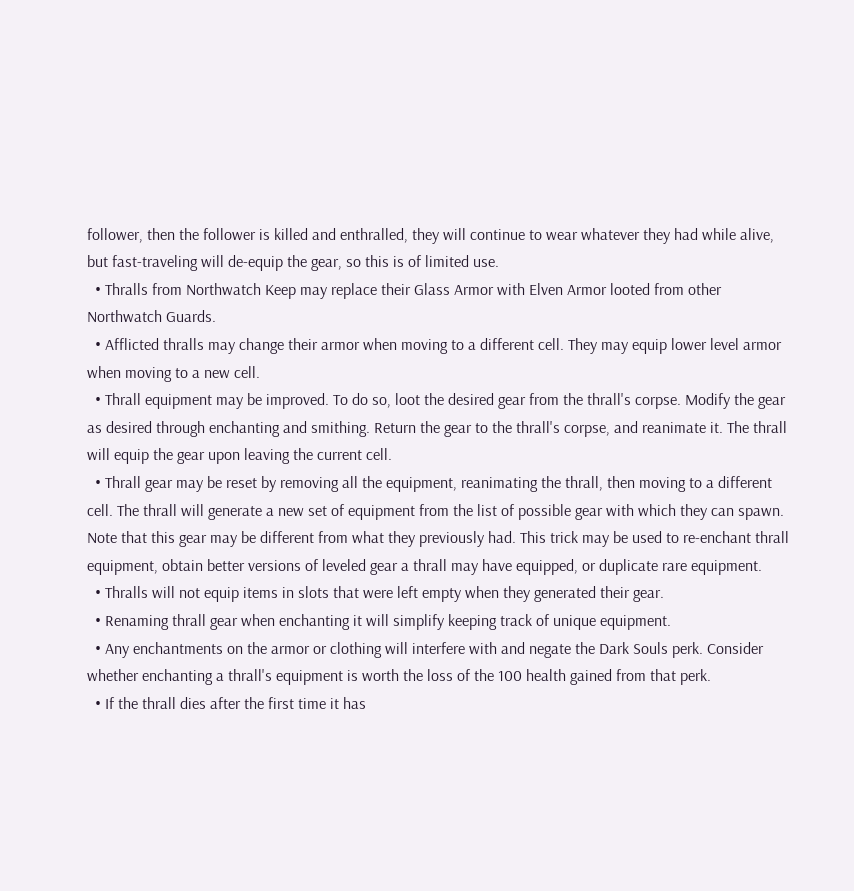follower, then the follower is killed and enthralled, they will continue to wear whatever they had while alive, but fast-traveling will de-equip the gear, so this is of limited use.
  • Thralls from Northwatch Keep may replace their Glass Armor with Elven Armor looted from other Northwatch Guards.
  • Afflicted thralls may change their armor when moving to a different cell. They may equip lower level armor when moving to a new cell.
  • Thrall equipment may be improved. To do so, loot the desired gear from the thrall's corpse. Modify the gear as desired through enchanting and smithing. Return the gear to the thrall's corpse, and reanimate it. The thrall will equip the gear upon leaving the current cell.
  • Thrall gear may be reset by removing all the equipment, reanimating the thrall, then moving to a different cell. The thrall will generate a new set of equipment from the list of possible gear with which they can spawn. Note that this gear may be different from what they previously had. This trick may be used to re-enchant thrall equipment, obtain better versions of leveled gear a thrall may have equipped, or duplicate rare equipment.
  • Thralls will not equip items in slots that were left empty when they generated their gear.
  • Renaming thrall gear when enchanting it will simplify keeping track of unique equipment.
  • Any enchantments on the armor or clothing will interfere with and negate the Dark Souls perk. Consider whether enchanting a thrall's equipment is worth the loss of the 100 health gained from that perk.
  • If the thrall dies after the first time it has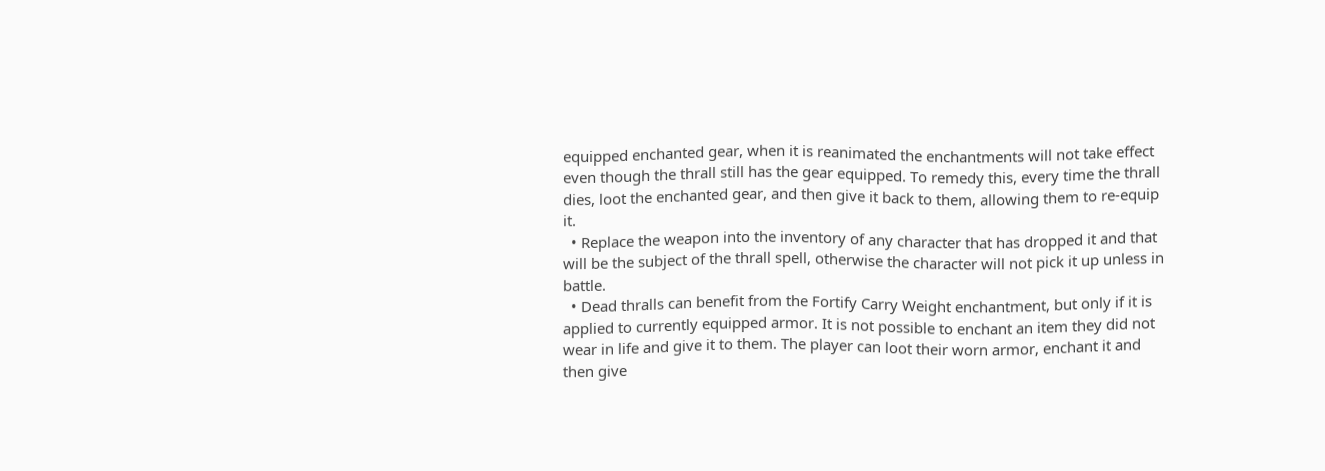equipped enchanted gear, when it is reanimated the enchantments will not take effect even though the thrall still has the gear equipped. To remedy this, every time the thrall dies, loot the enchanted gear, and then give it back to them, allowing them to re-equip it.
  • Replace the weapon into the inventory of any character that has dropped it and that will be the subject of the thrall spell, otherwise the character will not pick it up unless in battle.
  • Dead thralls can benefit from the Fortify Carry Weight enchantment, but only if it is applied to currently equipped armor. It is not possible to enchant an item they did not wear in life and give it to them. The player can loot their worn armor, enchant it and then give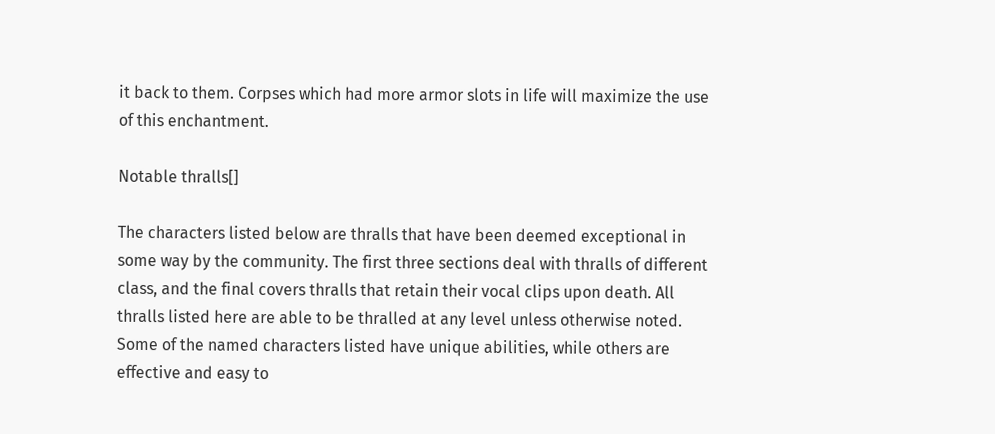it back to them. Corpses which had more armor slots in life will maximize the use of this enchantment.

Notable thralls[]

The characters listed below are thralls that have been deemed exceptional in some way by the community. The first three sections deal with thralls of different class, and the final covers thralls that retain their vocal clips upon death. All thralls listed here are able to be thralled at any level unless otherwise noted. Some of the named characters listed have unique abilities, while others are effective and easy to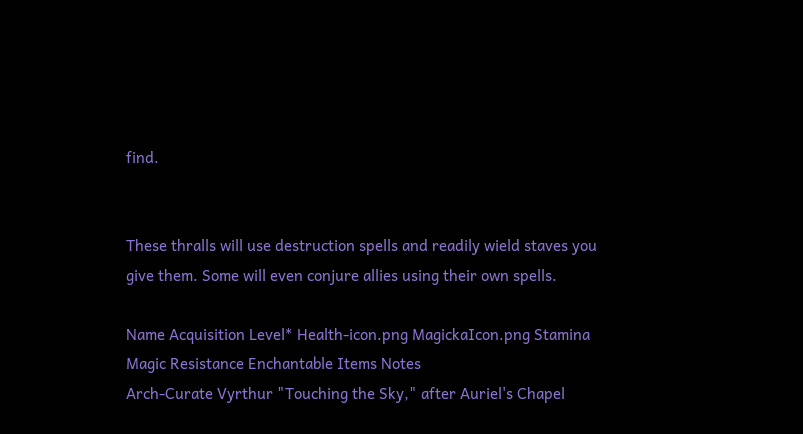find.


These thralls will use destruction spells and readily wield staves you give them. Some will even conjure allies using their own spells.

Name Acquisition Level* Health-icon.png MagickaIcon.png Stamina Magic Resistance Enchantable Items Notes
Arch-Curate Vyrthur "Touching the Sky," after Auriel's Chapel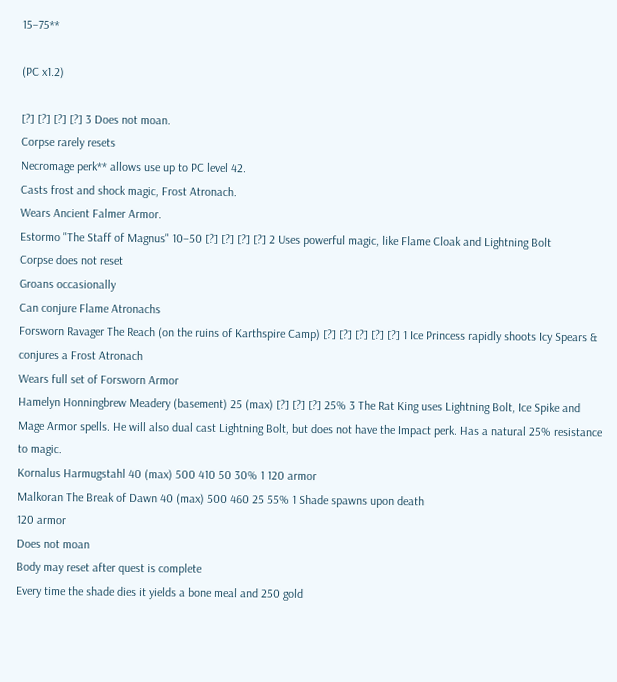15–75**

(PC x1.2)

[?] [?] [?] [?] 3 Does not moan.
Corpse rarely resets
Necromage perk** allows use up to PC level 42.
Casts frost and shock magic, Frost Atronach.
Wears Ancient Falmer Armor.
Estormo "The Staff of Magnus" 10–50 [?] [?] [?] [?] 2 Uses powerful magic, like Flame Cloak and Lightning Bolt
Corpse does not reset
Groans occasionally
Can conjure Flame Atronachs
Forsworn Ravager The Reach (on the ruins of Karthspire Camp) [?] [?] [?] [?] [?] 1 Ice Princess rapidly shoots Icy Spears & conjures a Frost Atronach
Wears full set of Forsworn Armor
Hamelyn Honningbrew Meadery (basement) 25 (max) [?] [?] [?] 25% 3 The Rat King uses Lightning Bolt, Ice Spike and Mage Armor spells. He will also dual cast Lightning Bolt, but does not have the Impact perk. Has a natural 25% resistance to magic.
Kornalus Harmugstahl 40 (max) 500 410 50 30% 1 120 armor
Malkoran The Break of Dawn 40 (max) 500 460 25 55% 1 Shade spawns upon death
120 armor
Does not moan
Body may reset after quest is complete
Every time the shade dies it yields a bone meal and 250 gold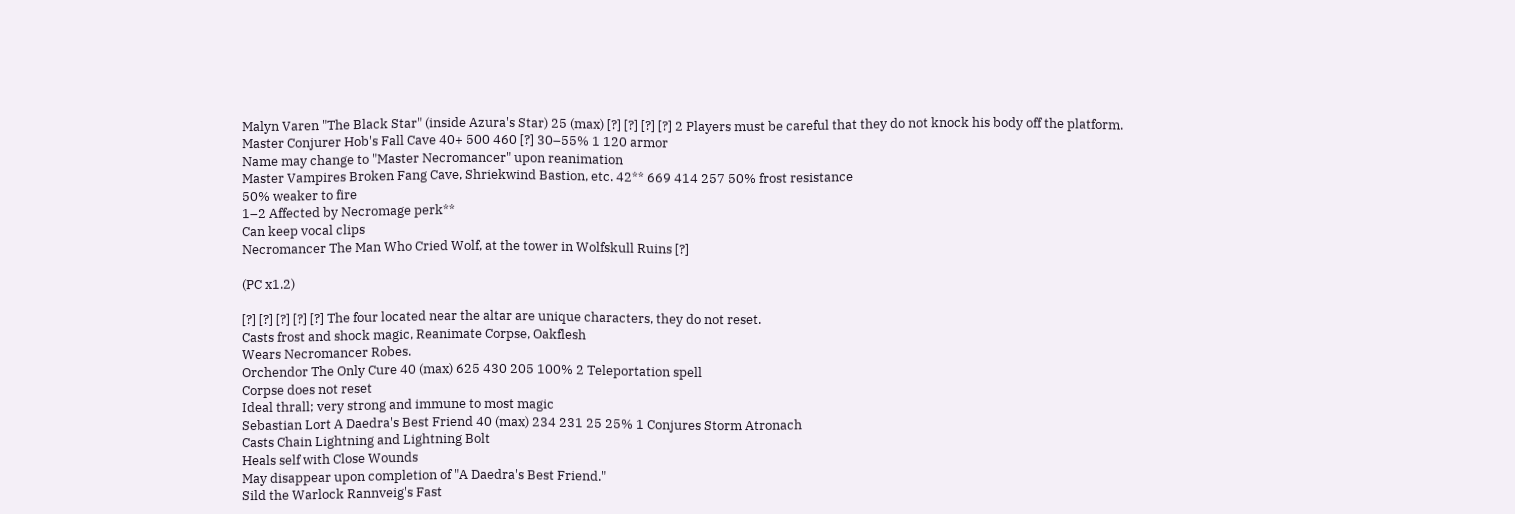Malyn Varen "The Black Star" (inside Azura's Star) 25 (max) [?] [?] [?] [?] 2 Players must be careful that they do not knock his body off the platform.
Master Conjurer Hob's Fall Cave 40+ 500 460 [?] 30–55% 1 120 armor
Name may change to "Master Necromancer" upon reanimation
Master Vampires Broken Fang Cave, Shriekwind Bastion, etc. 42** 669 414 257 50% frost resistance
50% weaker to fire
1–2 Affected by Necromage perk**
Can keep vocal clips
Necromancer The Man Who Cried Wolf, at the tower in Wolfskull Ruins [?]

(PC x1.2)

[?] [?] [?] [?] [?] The four located near the altar are unique characters, they do not reset.
Casts frost and shock magic, Reanimate Corpse, Oakflesh
Wears Necromancer Robes.
Orchendor The Only Cure 40 (max) 625 430 205 100% 2 Teleportation spell
Corpse does not reset
Ideal thrall; very strong and immune to most magic
Sebastian Lort A Daedra's Best Friend 40 (max) 234 231 25 25% 1 Conjures Storm Atronach
Casts Chain Lightning and Lightning Bolt
Heals self with Close Wounds
May disappear upon completion of "A Daedra's Best Friend."
Sild the Warlock Rannveig's Fast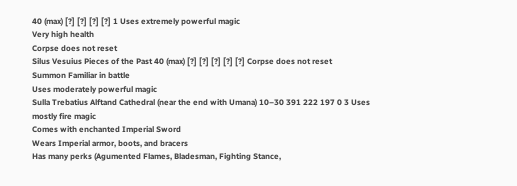40 (max) [?] [?] [?] [?] 1 Uses extremely powerful magic
Very high health
Corpse does not reset
Silus Vesuius Pieces of the Past 40 (max) [?] [?] [?] [?] [?] Corpse does not reset
Summon Familiar in battle
Uses moderately powerful magic
Sulla Trebatius Alftand Cathedral (near the end with Umana) 10–30 391 222 197 0 3 Uses mostly fire magic
Comes with enchanted Imperial Sword
Wears Imperial armor, boots, and bracers
Has many perks (Agumented Flames, Bladesman, Fighting Stance,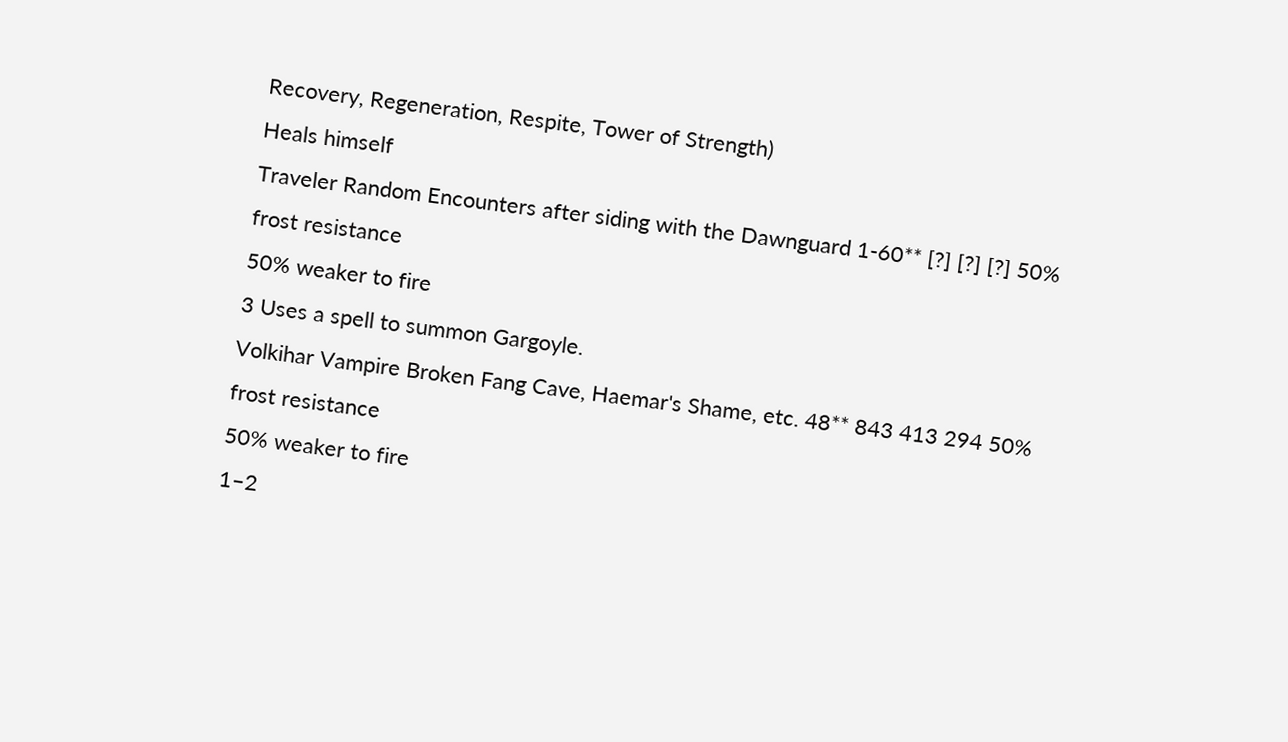Recovery, Regeneration, Respite, Tower of Strength)
Heals himself
Traveler Random Encounters after siding with the Dawnguard 1-60** [?] [?] [?] 50% frost resistance
50% weaker to fire
3 Uses a spell to summon Gargoyle.
Volkihar Vampire Broken Fang Cave, Haemar's Shame, etc. 48** 843 413 294 50% frost resistance
50% weaker to fire
1–2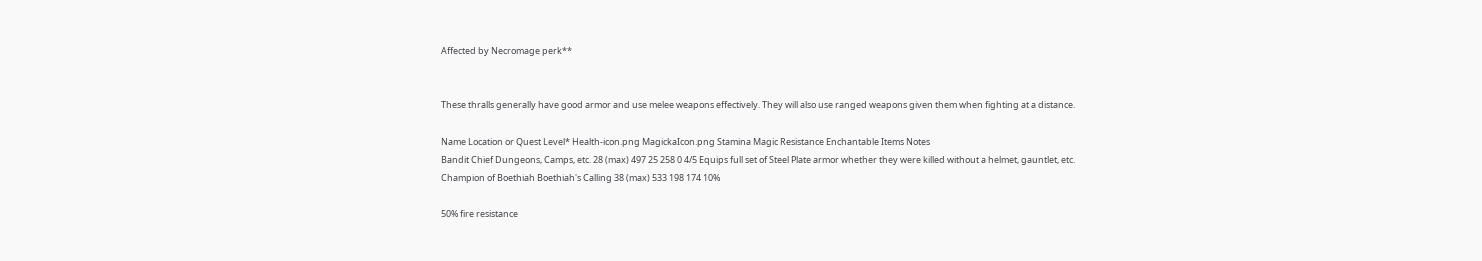Affected by Necromage perk**


These thralls generally have good armor and use melee weapons effectively. They will also use ranged weapons given them when fighting at a distance.

Name Location or Quest Level* Health-icon.png MagickaIcon.png Stamina Magic Resistance Enchantable Items Notes
Bandit Chief Dungeons, Camps, etc. 28 (max) 497 25 258 0 4/5 Equips full set of Steel Plate armor whether they were killed without a helmet, gauntlet, etc.
Champion of Boethiah Boethiah's Calling 38 (max) 533 198 174 10%

50% fire resistance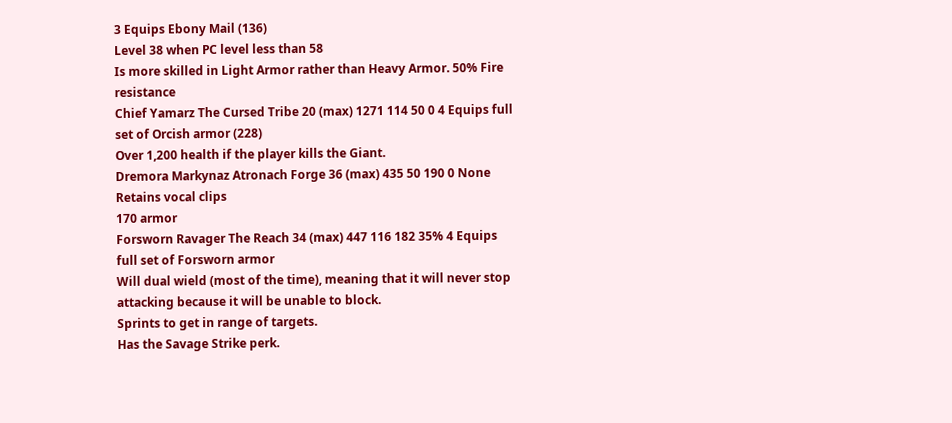3 Equips Ebony Mail (136)
Level 38 when PC level less than 58
Is more skilled in Light Armor rather than Heavy Armor. 50% Fire resistance
Chief Yamarz The Cursed Tribe 20 (max) 1271 114 50 0 4 Equips full set of Orcish armor (228)
Over 1,200 health if the player kills the Giant.
Dremora Markynaz Atronach Forge 36 (max) 435 50 190 0 None Retains vocal clips
170 armor
Forsworn Ravager The Reach 34 (max) 447 116 182 35% 4 Equips full set of Forsworn armor
Will dual wield (most of the time), meaning that it will never stop attacking because it will be unable to block.
Sprints to get in range of targets.
Has the Savage Strike perk.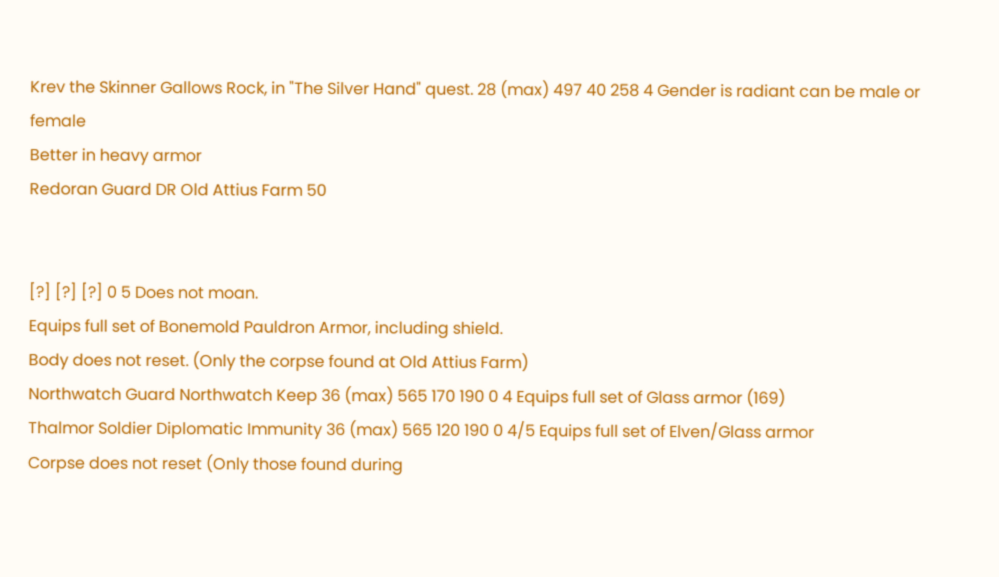Krev the Skinner Gallows Rock, in "The Silver Hand" quest. 28 (max) 497 40 258 4 Gender is radiant can be male or female
Better in heavy armor
Redoran Guard DR Old Attius Farm 50


[?] [?] [?] 0 5 Does not moan.
Equips full set of Bonemold Pauldron Armor, including shield.
Body does not reset. (Only the corpse found at Old Attius Farm)
Northwatch Guard Northwatch Keep 36 (max) 565 170 190 0 4 Equips full set of Glass armor (169)
Thalmor Soldier Diplomatic Immunity 36 (max) 565 120 190 0 4/5 Equips full set of Elven/Glass armor
Corpse does not reset (Only those found during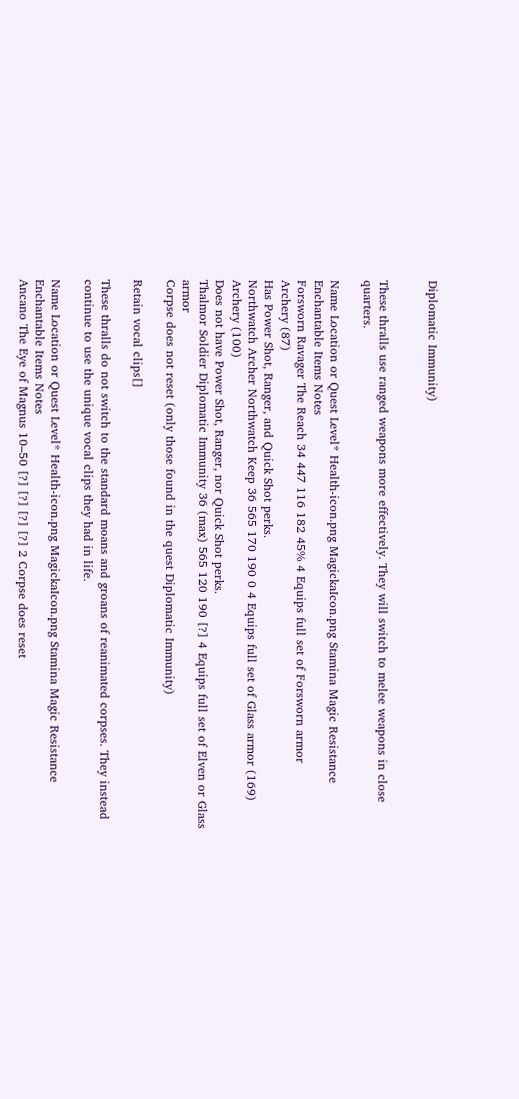Diplomatic Immunity)


These thralls use ranged weapons more effectively. They will switch to melee weapons in close quarters.

Name Location or Quest Level* Health-icon.png MagickaIcon.png Stamina Magic Resistance Enchantable Items Notes
Forsworn Ravager The Reach 34 447 116 182 45% 4 Equips full set of Forsworn armor
Archery (87)
Has Power Shot, Ranger, and Quick Shot perks.
Northwatch Archer Northwatch Keep 36 565 170 190 0 4 Equips full set of Glass armor (169)
Archery (100)
Does not have Power Shot, Ranger, nor Quick Shot perks.
Thalmor Soldier Diplomatic Immunity 36 (max) 565 120 190 [?] 4 Equips full set of Elven or Glass armor
Corpse does not reset (only those found in the quest Diplomatic Immunity)

Retain vocal clips[]

These thralls do not switch to the standard moans and groans of reanimated corpses. They instead continue to use the unique vocal clips they had in life.

Name Location or Quest Level* Health-icon.png MagickaIcon.png Stamina Magic Resistance Enchantable Items Notes
Ancano The Eye of Magnus 10–50 [?] [?] [?] [?] 2 Corpse does reset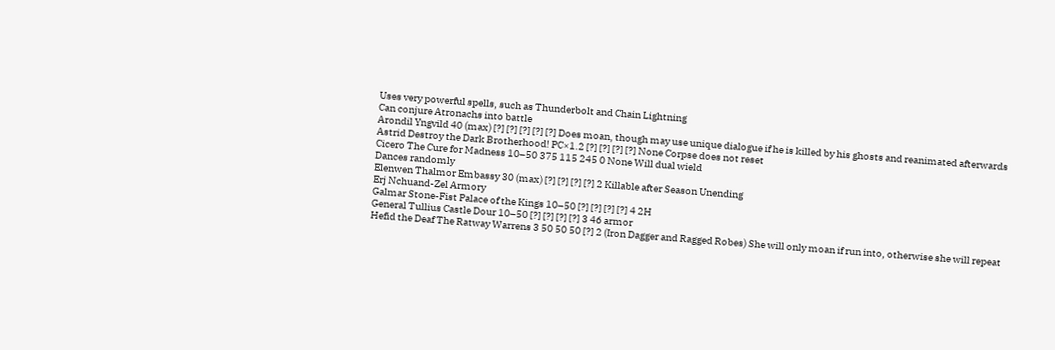Uses very powerful spells, such as Thunderbolt and Chain Lightning
Can conjure Atronachs into battle
Arondil Yngvild 40 (max) [?] [?] [?] [?] [?] Does moan, though may use unique dialogue if he is killed by his ghosts and reanimated afterwards
Astrid Destroy the Dark Brotherhood! PC×1.2 [?] [?] [?] [?] None Corpse does not reset
Cicero The Cure for Madness 10–50 375 115 245 0 None Will dual wield
Dances randomly
Elenwen Thalmor Embassy 30 (max) [?] [?] [?] [?] 2 Killable after Season Unending
Erj Nchuand-Zel Armory
Galmar Stone-Fist Palace of the Kings 10–50 [?] [?] [?] [?] 4 2H
General Tullius Castle Dour 10–50 [?] [?] [?] [?] 3 46 armor
Hefid the Deaf The Ratway Warrens 3 50 50 50 [?] 2 (Iron Dagger and Ragged Robes) She will only moan if run into, otherwise she will repeat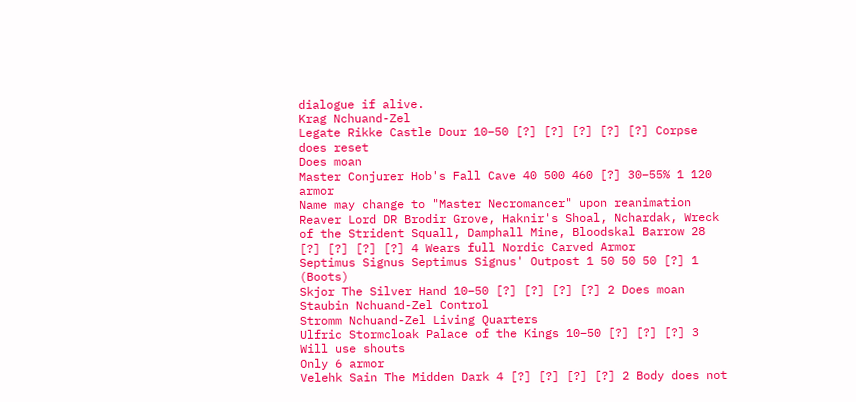dialogue if alive.
Krag Nchuand-Zel
Legate Rikke Castle Dour 10–50 [?] [?] [?] [?] [?] Corpse does reset
Does moan
Master Conjurer Hob's Fall Cave 40 500 460 [?] 30–55% 1 120 armor
Name may change to "Master Necromancer" upon reanimation
Reaver Lord DR Brodir Grove, Haknir's Shoal, Nchardak, Wreck of the Strident Squall, Damphall Mine, Bloodskal Barrow 28 [?] [?] [?] [?] 4 Wears full Nordic Carved Armor
Septimus Signus Septimus Signus' Outpost 1 50 50 50 [?] 1 (Boots)
Skjor The Silver Hand 10–50 [?] [?] [?] [?] 2 Does moan
Staubin Nchuand-Zel Control
Stromm Nchuand-Zel Living Quarters
Ulfric Stormcloak Palace of the Kings 10–50 [?] [?] [?] 3 Will use shouts
Only 6 armor
Velehk Sain The Midden Dark 4 [?] [?] [?] [?] 2 Body does not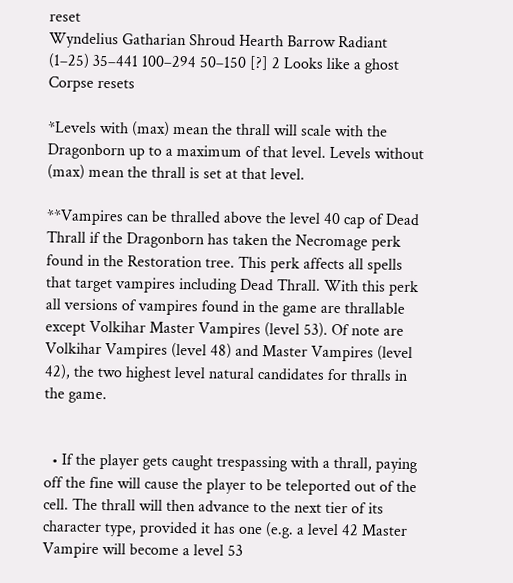reset
Wyndelius Gatharian Shroud Hearth Barrow Radiant (1–25) 35–441 100–294 50–150 [?] 2 Looks like a ghost
Corpse resets

*Levels with (max) mean the thrall will scale with the Dragonborn up to a maximum of that level. Levels without (max) mean the thrall is set at that level.

**Vampires can be thralled above the level 40 cap of Dead Thrall if the Dragonborn has taken the Necromage perk found in the Restoration tree. This perk affects all spells that target vampires including Dead Thrall. With this perk all versions of vampires found in the game are thrallable except Volkihar Master Vampires (level 53). Of note are Volkihar Vampires (level 48) and Master Vampires (level 42), the two highest level natural candidates for thralls in the game.


  • If the player gets caught trespassing with a thrall, paying off the fine will cause the player to be teleported out of the cell. The thrall will then advance to the next tier of its character type, provided it has one (e.g. a level 42 Master Vampire will become a level 53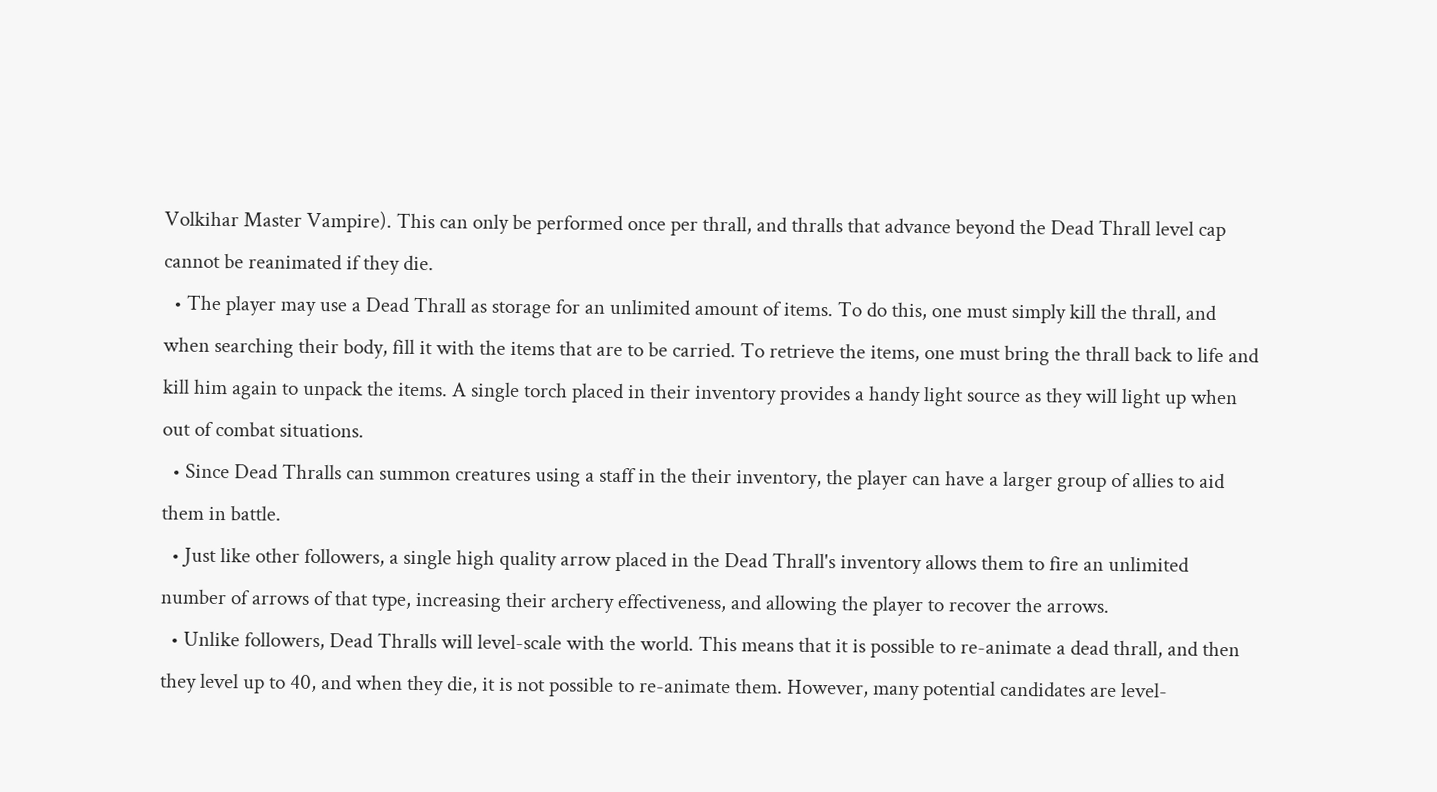Volkihar Master Vampire). This can only be performed once per thrall, and thralls that advance beyond the Dead Thrall level cap cannot be reanimated if they die.
  • The player may use a Dead Thrall as storage for an unlimited amount of items. To do this, one must simply kill the thrall, and when searching their body, fill it with the items that are to be carried. To retrieve the items, one must bring the thrall back to life and kill him again to unpack the items. A single torch placed in their inventory provides a handy light source as they will light up when out of combat situations.
  • Since Dead Thralls can summon creatures using a staff in the their inventory, the player can have a larger group of allies to aid them in battle.
  • Just like other followers, a single high quality arrow placed in the Dead Thrall's inventory allows them to fire an unlimited number of arrows of that type, increasing their archery effectiveness, and allowing the player to recover the arrows.
  • Unlike followers, Dead Thralls will level-scale with the world. This means that it is possible to re-animate a dead thrall, and then they level up to 40, and when they die, it is not possible to re-animate them. However, many potential candidates are level-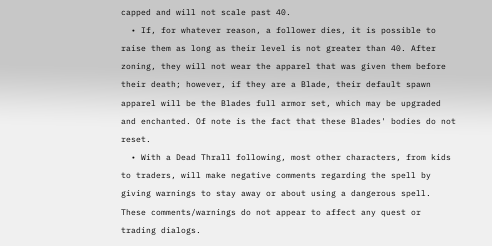capped and will not scale past 40.
  • If, for whatever reason, a follower dies, it is possible to raise them as long as their level is not greater than 40. After zoning, they will not wear the apparel that was given them before their death; however, if they are a Blade, their default spawn apparel will be the Blades full armor set, which may be upgraded and enchanted. Of note is the fact that these Blades' bodies do not reset.
  • With a Dead Thrall following, most other characters, from kids to traders, will make negative comments regarding the spell by giving warnings to stay away or about using a dangerous spell. These comments/warnings do not appear to affect any quest or trading dialogs.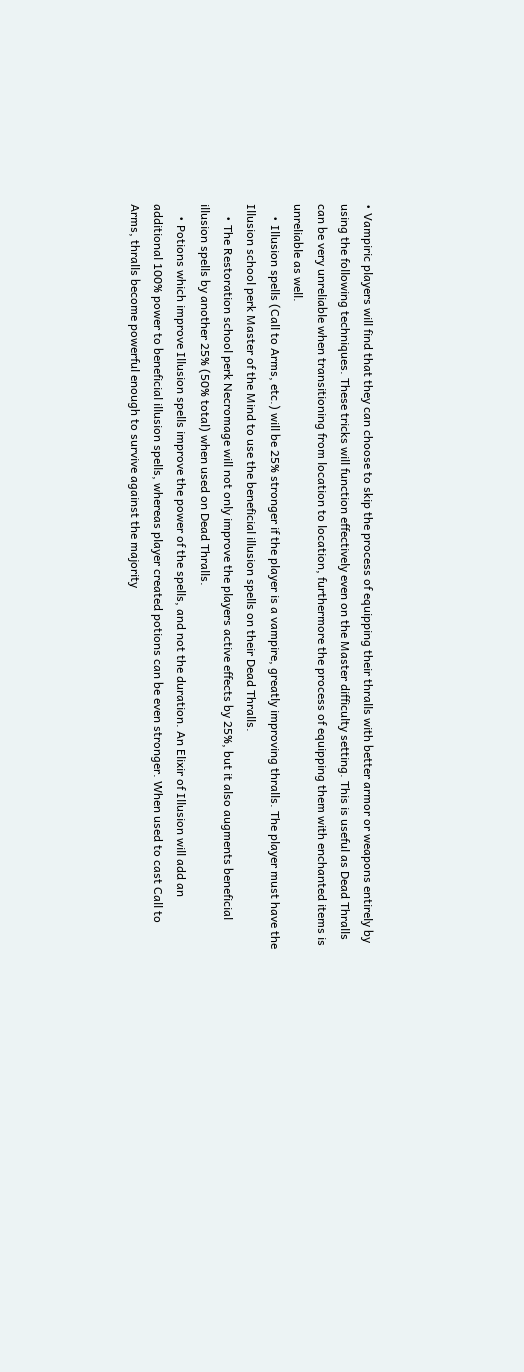• Vampiric players will find that they can choose to skip the process of equipping their thralls with better armor or weapons entirely by using the following techniques. These tricks will function effectively even on the Master difficulty setting. This is useful as Dead Thralls can be very unreliable when transitioning from location to location, furthermore the process of equipping them with enchanted items is unreliable as well.
    • Illusion spells (Call to Arms, etc.) will be 25% stronger if the player is a vampire, greatly improving thralls. The player must have the Illusion school perk Master of the Mind to use the beneficial illusion spells on their Dead Thralls.
    • The Restoration school perk Necromage will not only improve the players active effects by 25%, but it also augments beneficial illusion spells by another 25% (50% total) when used on Dead Thralls.
    • Potions which improve Illusion spells improve the power of the spells, and not the duration. An Elixir of Illusion will add an additional 100% power to beneficial illusion spells, whereas player created potions can be even stronger. When used to cast Call to Arms, thralls become powerful enough to survive against the majority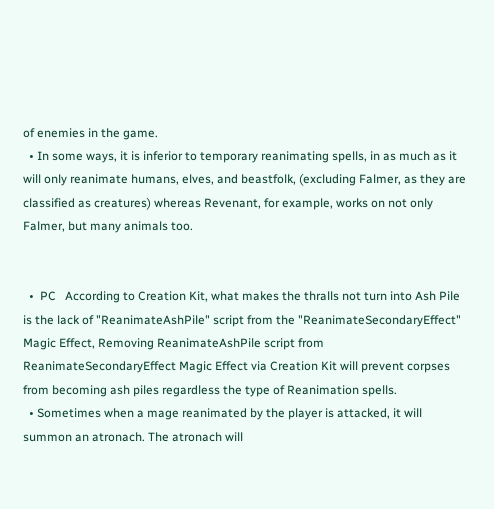of enemies in the game.
  • In some ways, it is inferior to temporary reanimating spells, in as much as it will only reanimate humans, elves, and beastfolk, (excluding Falmer, as they are classified as creatures) whereas Revenant, for example, works on not only Falmer, but many animals too.


  •  PC   According to Creation Kit, what makes the thralls not turn into Ash Pile is the lack of "ReanimateAshPile" script from the "ReanimateSecondaryEffect" Magic Effect, Removing ReanimateAshPile script from ReanimateSecondaryEffect Magic Effect via Creation Kit will prevent corpses from becoming ash piles regardless the type of Reanimation spells.
  • Sometimes when a mage reanimated by the player is attacked, it will summon an atronach. The atronach will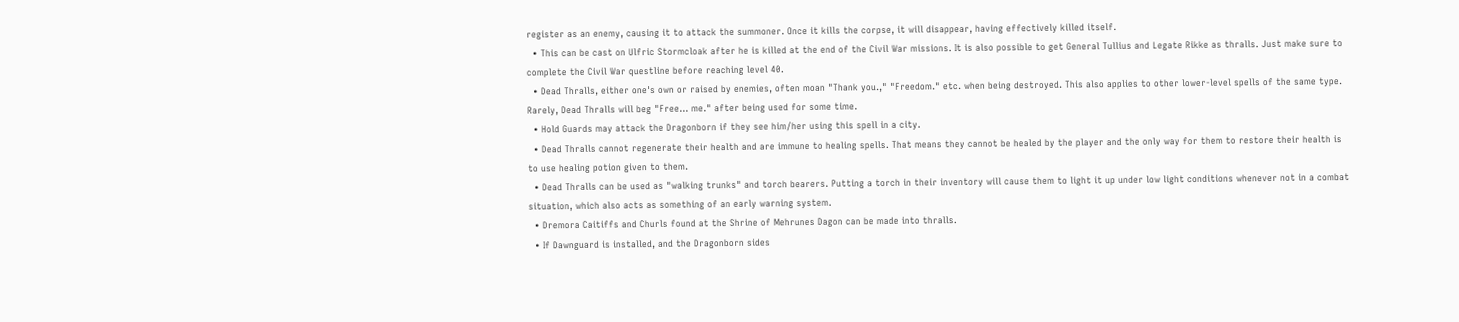register as an enemy, causing it to attack the summoner. Once it kills the corpse, it will disappear, having effectively killed itself.
  • This can be cast on Ulfric Stormcloak after he is killed at the end of the Civil War missions. It is also possible to get General Tullius and Legate Rikke as thralls. Just make sure to complete the Civil War questline before reaching level 40.
  • Dead Thralls, either one's own or raised by enemies, often moan "Thank you.," "Freedom." etc. when being destroyed. This also applies to other lower-level spells of the same type. Rarely, Dead Thralls will beg "Free... me." after being used for some time.
  • Hold Guards may attack the Dragonborn if they see him/her using this spell in a city.
  • Dead Thralls cannot regenerate their health and are immune to healing spells. That means they cannot be healed by the player and the only way for them to restore their health is to use healing potion given to them.
  • Dead Thralls can be used as "walking trunks" and torch bearers. Putting a torch in their inventory will cause them to light it up under low light conditions whenever not in a combat situation, which also acts as something of an early warning system.
  • Dremora Caitiffs and Churls found at the Shrine of Mehrunes Dagon can be made into thralls.
  • If Dawnguard is installed, and the Dragonborn sides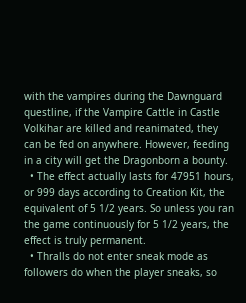with the vampires during the Dawnguard questline, if the Vampire Cattle in Castle Volkihar are killed and reanimated, they can be fed on anywhere. However, feeding in a city will get the Dragonborn a bounty.
  • The effect actually lasts for 47951 hours, or 999 days according to Creation Kit, the equivalent of 5 1/2 years. So unless you ran the game continuously for 5 1/2 years, the effect is truly permanent.
  • Thralls do not enter sneak mode as followers do when the player sneaks, so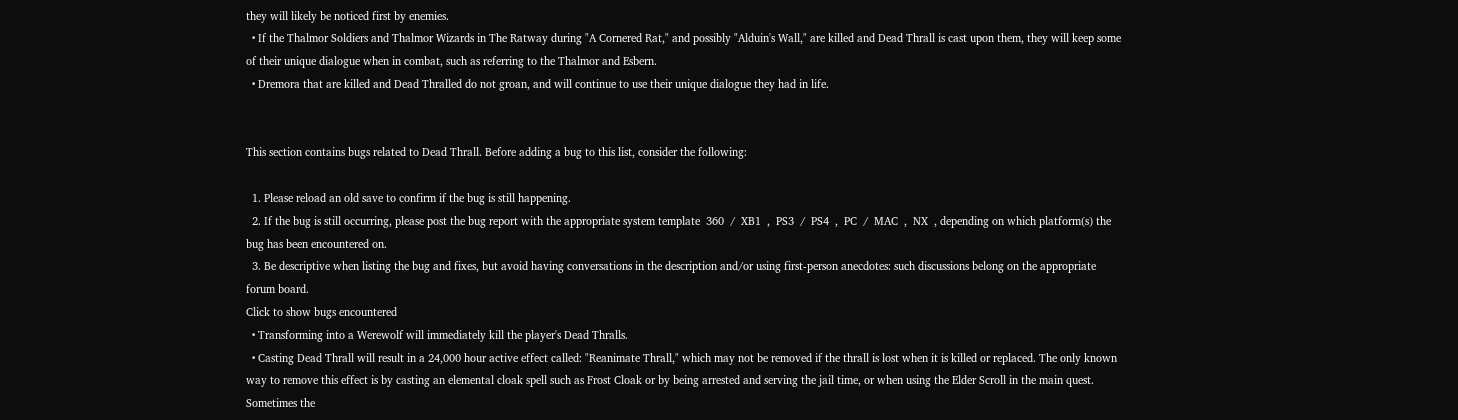they will likely be noticed first by enemies.
  • If the Thalmor Soldiers and Thalmor Wizards in The Ratway during "A Cornered Rat," and possibly "Alduin's Wall," are killed and Dead Thrall is cast upon them, they will keep some of their unique dialogue when in combat, such as referring to the Thalmor and Esbern.
  • Dremora that are killed and Dead Thralled do not groan, and will continue to use their unique dialogue they had in life.


This section contains bugs related to Dead Thrall. Before adding a bug to this list, consider the following:

  1. Please reload an old save to confirm if the bug is still happening.
  2. If the bug is still occurring, please post the bug report with the appropriate system template  360  /  XB1  ,  PS3  /  PS4  ,  PC  /  MAC  ,  NX  , depending on which platform(s) the bug has been encountered on.
  3. Be descriptive when listing the bug and fixes, but avoid having conversations in the description and/or using first-person anecdotes: such discussions belong on the appropriate forum board.
Click to show bugs encountered
  • Transforming into a Werewolf will immediately kill the player's Dead Thralls.
  • Casting Dead Thrall will result in a 24,000 hour active effect called: "Reanimate Thrall," which may not be removed if the thrall is lost when it is killed or replaced. The only known way to remove this effect is by casting an elemental cloak spell such as Frost Cloak or by being arrested and serving the jail time, or when using the Elder Scroll in the main quest. Sometimes the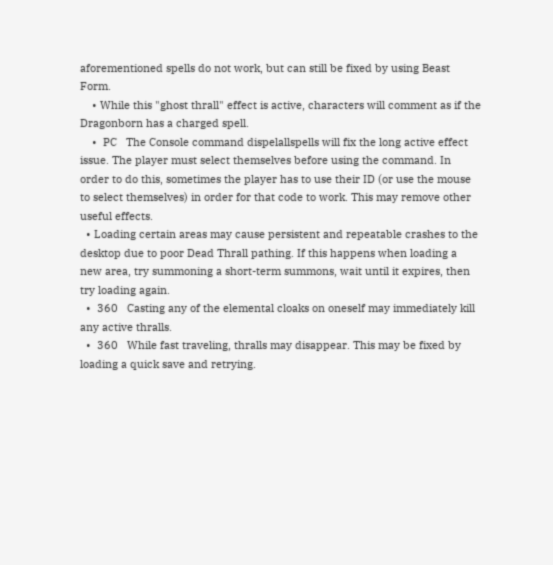aforementioned spells do not work, but can still be fixed by using Beast Form.
    • While this "ghost thrall" effect is active, characters will comment as if the Dragonborn has a charged spell.
    •  PC   The Console command dispelallspells will fix the long active effect issue. The player must select themselves before using the command. In order to do this, sometimes the player has to use their ID (or use the mouse to select themselves) in order for that code to work. This may remove other useful effects.
  • Loading certain areas may cause persistent and repeatable crashes to the desktop due to poor Dead Thrall pathing. If this happens when loading a new area, try summoning a short-term summons, wait until it expires, then try loading again.
  •  360   Casting any of the elemental cloaks on oneself may immediately kill any active thralls.
  •  360   While fast traveling, thralls may disappear. This may be fixed by loading a quick save and retrying.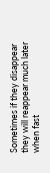Sometimes if they disappear they will reappear much later when fast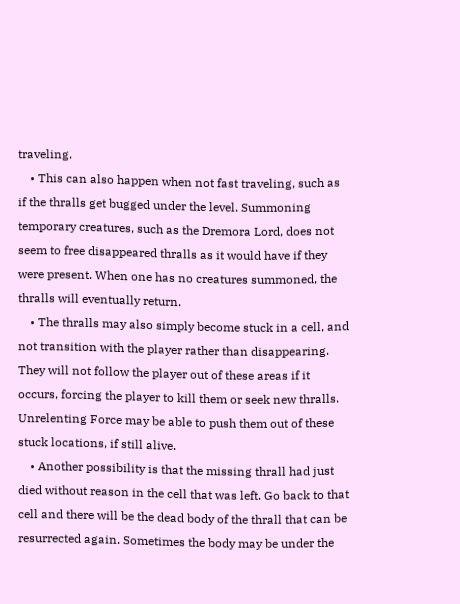traveling.
    • This can also happen when not fast traveling, such as if the thralls get bugged under the level. Summoning temporary creatures, such as the Dremora Lord, does not seem to free disappeared thralls as it would have if they were present. When one has no creatures summoned, the thralls will eventually return.
    • The thralls may also simply become stuck in a cell, and not transition with the player rather than disappearing. They will not follow the player out of these areas if it occurs, forcing the player to kill them or seek new thralls. Unrelenting Force may be able to push them out of these stuck locations, if still alive.
    • Another possibility is that the missing thrall had just died without reason in the cell that was left. Go back to that cell and there will be the dead body of the thrall that can be resurrected again. Sometimes the body may be under the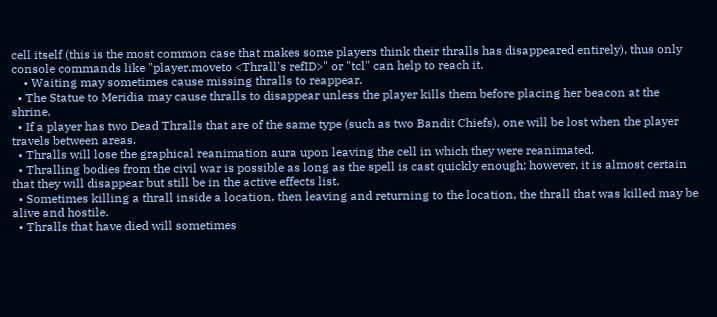cell itself (this is the most common case that makes some players think their thralls has disappeared entirely), thus only console commands like "player.moveto <Thrall's refID>" or "tcl" can help to reach it.
    • Waiting may sometimes cause missing thralls to reappear.
  • The Statue to Meridia may cause thralls to disappear unless the player kills them before placing her beacon at the shrine.
  • If a player has two Dead Thralls that are of the same type (such as two Bandit Chiefs), one will be lost when the player travels between areas.
  • Thralls will lose the graphical reanimation aura upon leaving the cell in which they were reanimated.
  • Thralling bodies from the civil war is possible as long as the spell is cast quickly enough; however, it is almost certain that they will disappear but still be in the active effects list.
  • Sometimes killing a thrall inside a location, then leaving and returning to the location, the thrall that was killed may be alive and hostile.
  • Thralls that have died will sometimes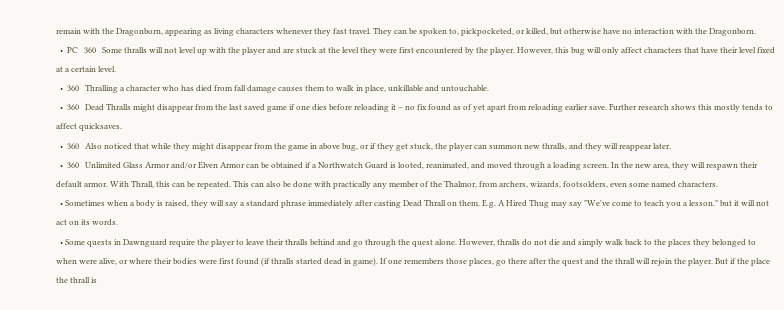remain with the Dragonborn, appearing as living characters whenever they fast travel. They can be spoken to, pickpocketed, or killed, but otherwise have no interaction with the Dragonborn.
  •  PC   360   Some thralls will not level up with the player and are stuck at the level they were first encountered by the player. However, this bug will only affect characters that have their level fixed at a certain level.
  •  360   Thralling a character who has died from fall damage causes them to walk in place, unkillable and untouchable.
  •  360   Dead Thralls might disappear from the last saved game if one dies before reloading it – no fix found as of yet apart from reloading earlier save. Further research shows this mostly tends to affect quicksaves.
  •  360   Also noticed that while they might disappear from the game in above bug, or if they get stuck, the player can summon new thralls, and they will reappear later.
  •  360   Unlimited Glass Armor and/or Elven Armor can be obtained if a Northwatch Guard is looted, reanimated, and moved through a loading screen. In the new area, they will respawn their default armor. With Thrall, this can be repeated. This can also be done with practically any member of the Thalmor, from archers, wizards, footsolders, even some named characters.
  • Sometimes when a body is raised, they will say a standard phrase immediately after casting Dead Thrall on them. E.g. A Hired Thug may say "We've come to teach you a lesson." but it will not act on its words.
  • Some quests in Dawnguard require the player to leave their thralls behind and go through the quest alone. However, thralls do not die and simply walk back to the places they belonged to when were alive, or where their bodies were first found (if thralls started dead in game). If one remembers those places, go there after the quest and the thrall will rejoin the player. But if the place the thrall is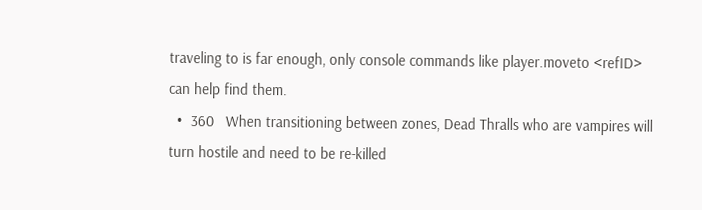traveling to is far enough, only console commands like player.moveto <refID> can help find them.
  •  360   When transitioning between zones, Dead Thralls who are vampires will turn hostile and need to be re-killed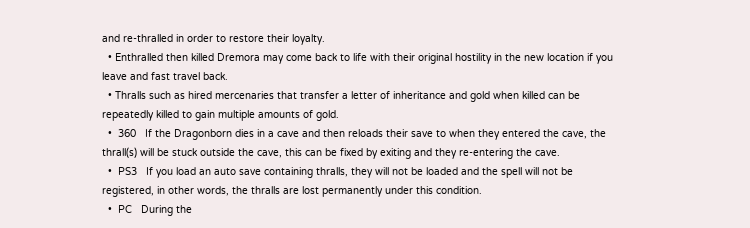and re-thralled in order to restore their loyalty.
  • Enthralled then killed Dremora may come back to life with their original hostility in the new location if you leave and fast travel back.
  • Thralls such as hired mercenaries that transfer a letter of inheritance and gold when killed can be repeatedly killed to gain multiple amounts of gold.
  •  360   If the Dragonborn dies in a cave and then reloads their save to when they entered the cave, the thrall(s) will be stuck outside the cave, this can be fixed by exiting and they re-entering the cave.
  •  PS3   If you load an auto save containing thralls, they will not be loaded and the spell will not be registered, in other words, the thralls are lost permanently under this condition.
  •  PC   During the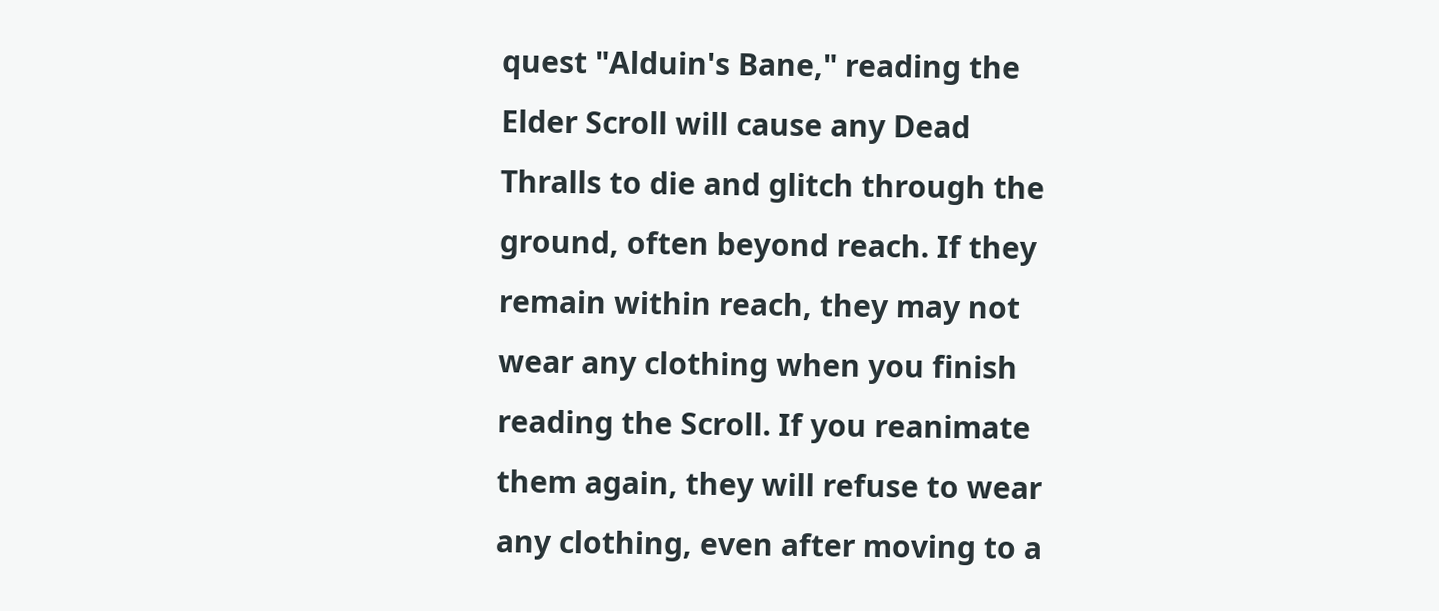quest "Alduin's Bane," reading the Elder Scroll will cause any Dead Thralls to die and glitch through the ground, often beyond reach. If they remain within reach, they may not wear any clothing when you finish reading the Scroll. If you reanimate them again, they will refuse to wear any clothing, even after moving to a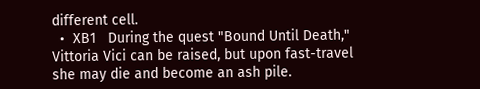different cell.
  •  XB1   During the quest "Bound Until Death," Vittoria Vici can be raised, but upon fast-travel she may die and become an ash pile.